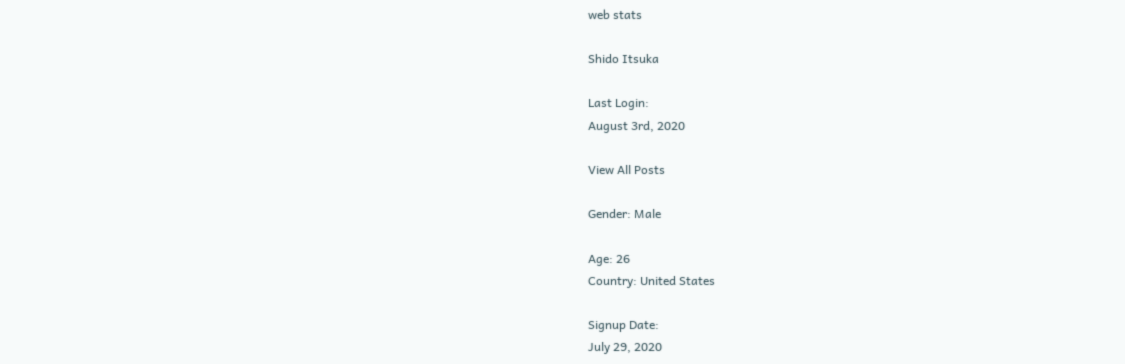web stats

Shido Itsuka

Last Login:
August 3rd, 2020

View All Posts

Gender: Male

Age: 26
Country: United States

Signup Date:
July 29, 2020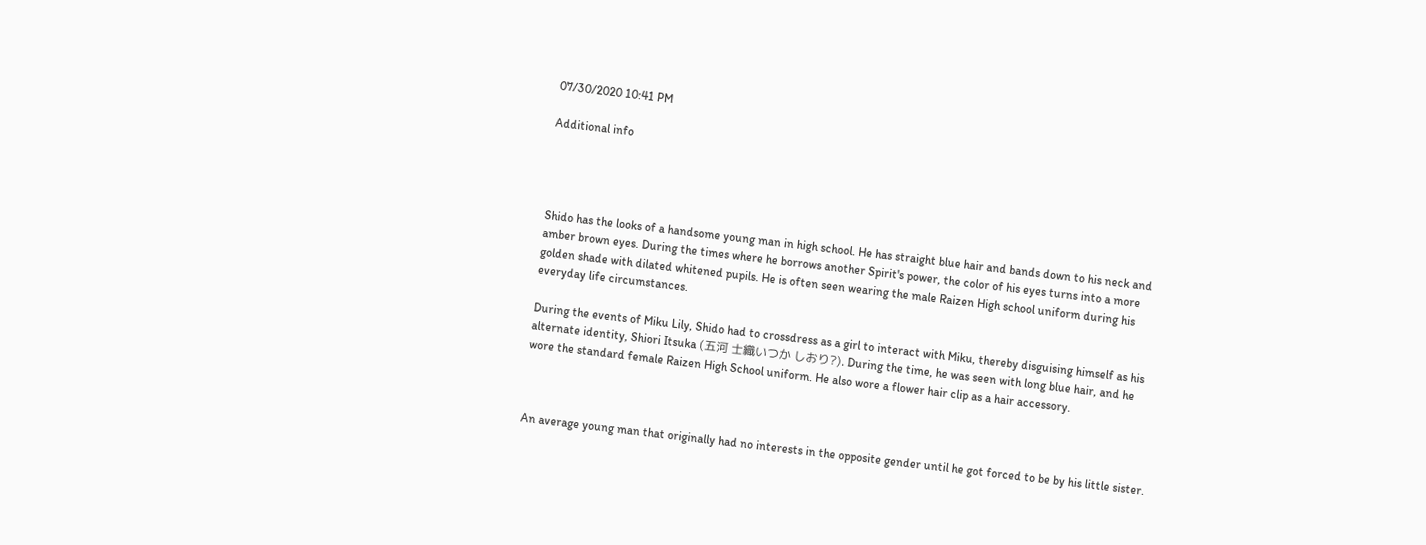07/30/2020 10:41 PM

Additional info




Shido has the looks of a handsome young man in high school. He has straight blue hair and bands down to his neck and amber brown eyes. During the times where he borrows another Spirit's power, the color of his eyes turns into a more golden shade with dilated whitened pupils. He is often seen wearing the male Raizen High school uniform during his everyday life circumstances.

During the events of Miku Lily, Shido had to crossdress as a girl to interact with Miku, thereby disguising himself as his alternate identity, Shiori Itsuka (五河 士織いつか しおり?). During the time, he was seen with long blue hair, and he wore the standard female Raizen High School uniform. He also wore a flower hair clip as a hair accessory.



An average young man that originally had no interests in the opposite gender until he got forced to be by his little sister.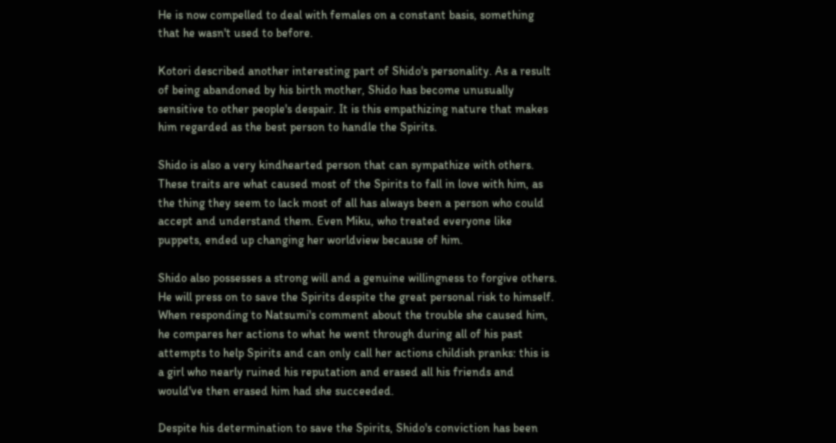He is now compelled to deal with females on a constant basis, something that he wasn't used to before.

Kotori described another interesting part of Shido's personality. As a result of being abandoned by his birth mother, Shido has become unusually sensitive to other people's despair. It is this empathizing nature that makes him regarded as the best person to handle the Spirits.

Shido is also a very kindhearted person that can sympathize with others. These traits are what caused most of the Spirits to fall in love with him, as the thing they seem to lack most of all has always been a person who could accept and understand them. Even Miku, who treated everyone like puppets, ended up changing her worldview because of him.

Shido also possesses a strong will and a genuine willingness to forgive others. He will press on to save the Spirits despite the great personal risk to himself. When responding to Natsumi's comment about the trouble she caused him, he compares her actions to what he went through during all of his past attempts to help Spirits and can only call her actions childish pranks: this is a girl who nearly ruined his reputation and erased all his friends and would've then erased him had she succeeded.

Despite his determination to save the Spirits, Shido's conviction has been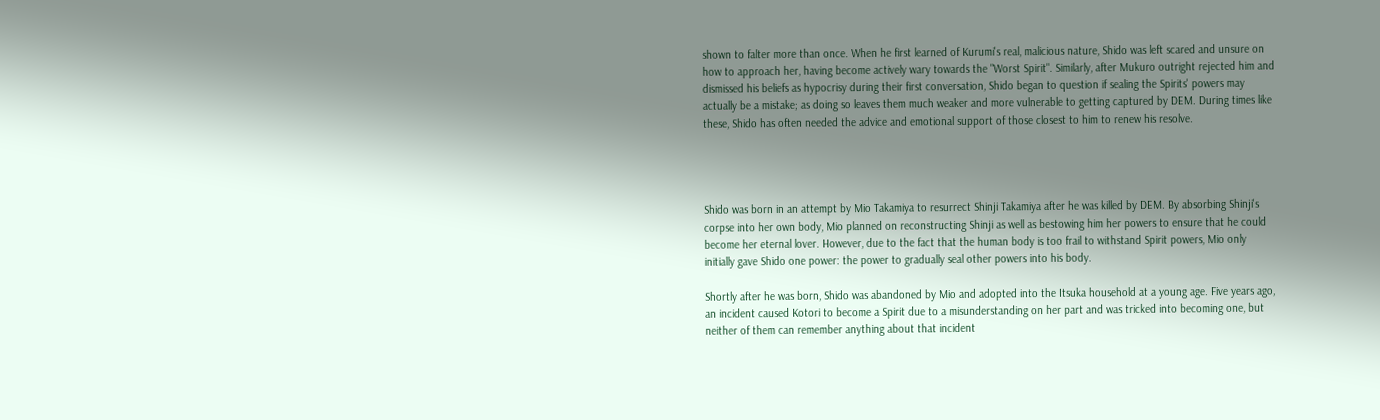shown to falter more than once. When he first learned of Kurumi's real, malicious nature, Shido was left scared and unsure on how to approach her, having become actively wary towards the "Worst Spirit". Similarly, after Mukuro outright rejected him and dismissed his beliefs as hypocrisy during their first conversation, Shido began to question if sealing the Spirits' powers may actually be a mistake; as doing so leaves them much weaker and more vulnerable to getting captured by DEM. During times like these, Shido has often needed the advice and emotional support of those closest to him to renew his resolve.




Shido was born in an attempt by Mio Takamiya to resurrect Shinji Takamiya after he was killed by DEM. By absorbing Shinji's corpse into her own body, Mio planned on reconstructing Shinji as well as bestowing him her powers to ensure that he could become her eternal lover. However, due to the fact that the human body is too frail to withstand Spirit powers, Mio only initially gave Shido one power: the power to gradually seal other powers into his body.

Shortly after he was born, Shido was abandoned by Mio and adopted into the Itsuka household at a young age. Five years ago, an incident caused Kotori to become a Spirit due to a misunderstanding on her part and was tricked into becoming one, but neither of them can remember anything about that incident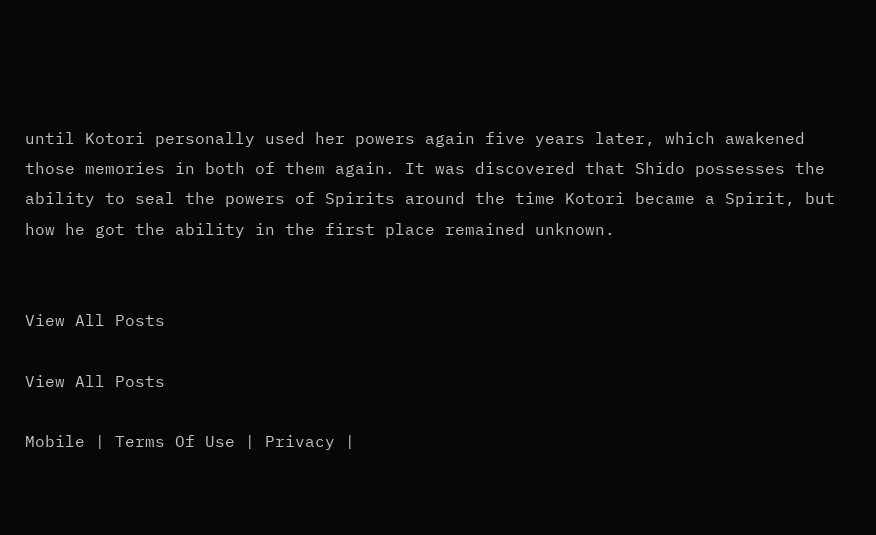until Kotori personally used her powers again five years later, which awakened those memories in both of them again. It was discovered that Shido possesses the ability to seal the powers of Spirits around the time Kotori became a Spirit, but how he got the ability in the first place remained unknown.


View All Posts

View All Posts

Mobile | Terms Of Use | Privacy |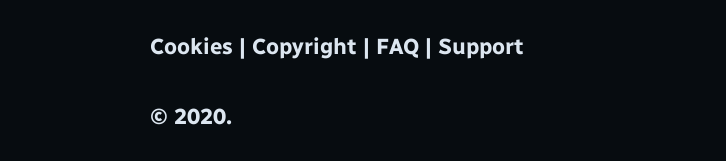Cookies | Copyright | FAQ | Support

© 2020.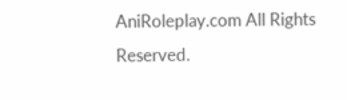AniRoleplay.com All Rights Reserved.